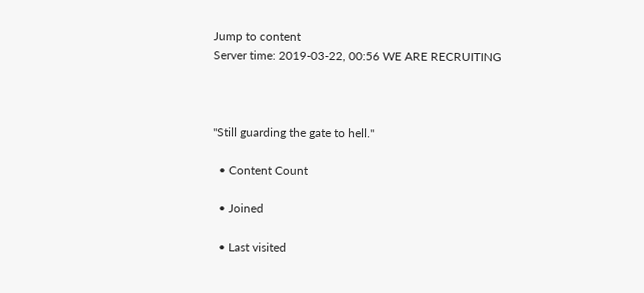Jump to content
Server time: 2019-03-22, 00:56 WE ARE RECRUITING



"Still guarding the gate to hell."

  • Content Count

  • Joined

  • Last visited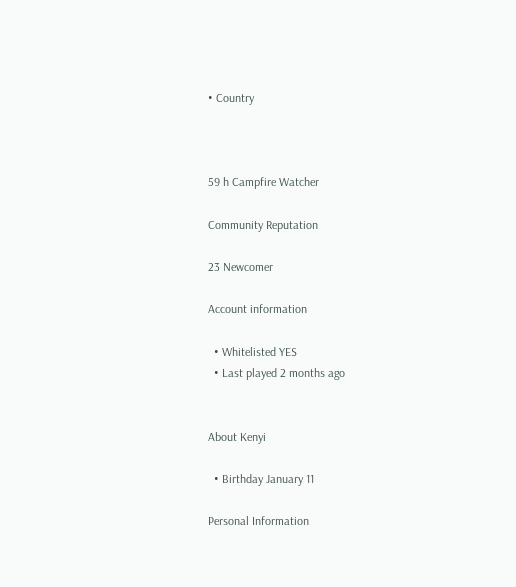• Country



59 h Campfire Watcher

Community Reputation

23 Newcomer

Account information

  • Whitelisted YES
  • Last played 2 months ago


About Kenyi

  • Birthday January 11

Personal Information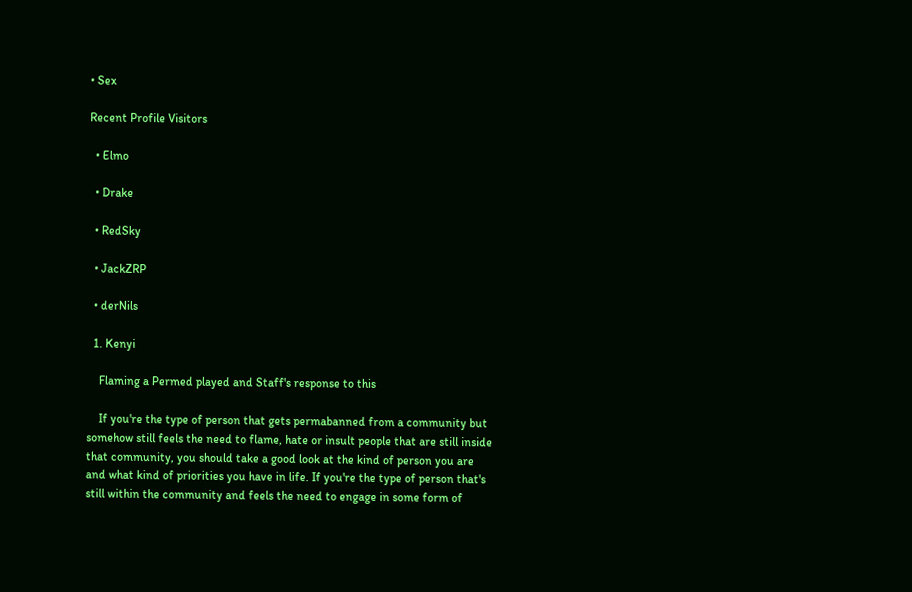• Sex

Recent Profile Visitors

  • Elmo

  • Drake

  • RedSky

  • JackZRP

  • derNils

  1. Kenyi

    Flaming a Permed played and Staff's response to this

    If you're the type of person that gets permabanned from a community but somehow still feels the need to flame, hate or insult people that are still inside that community, you should take a good look at the kind of person you are and what kind of priorities you have in life. If you're the type of person that's still within the community and feels the need to engage in some form of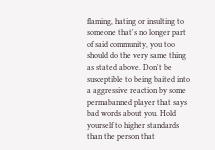flaming, hating or insulting to someone that's no longer part of said community, you too should do the very same thing as stated above. Don't be susceptible to being baited into a aggressive reaction by some permabanned player that says bad words about you. Hold yourself to higher standards than the person that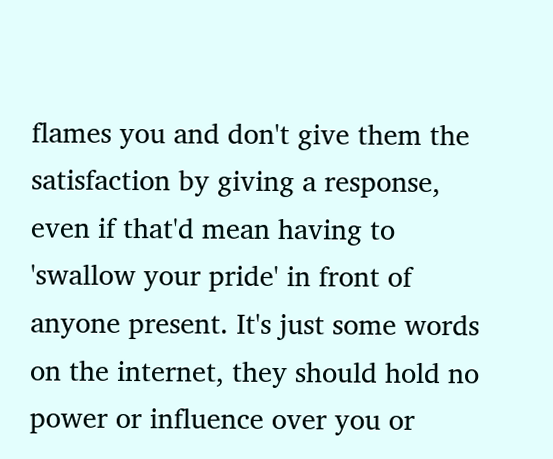flames you and don't give them the satisfaction by giving a response, even if that'd mean having to 'swallow your pride' in front of anyone present. It's just some words on the internet, they should hold no power or influence over you or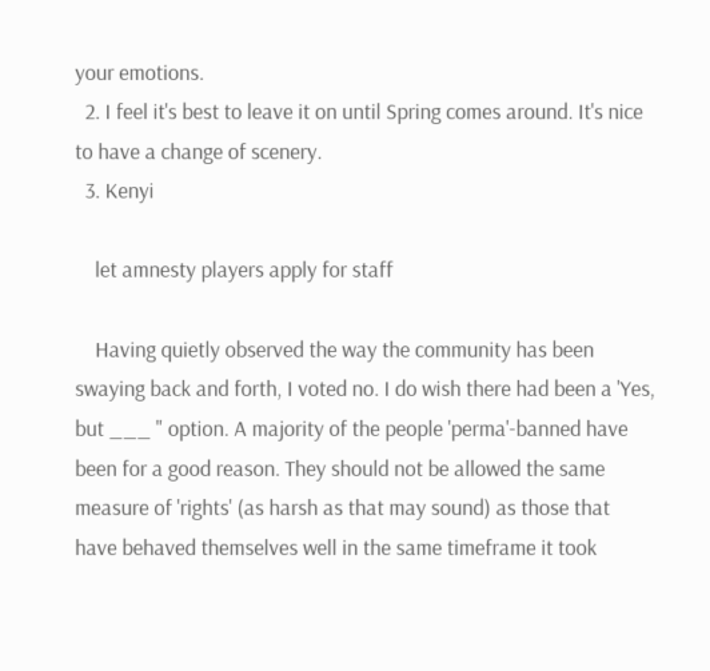your emotions.
  2. I feel it's best to leave it on until Spring comes around. It's nice to have a change of scenery.
  3. Kenyi

    let amnesty players apply for staff

    Having quietly observed the way the community has been swaying back and forth, I voted no. I do wish there had been a 'Yes, but ___ " option. A majority of the people 'perma'-banned have been for a good reason. They should not be allowed the same measure of 'rights' (as harsh as that may sound) as those that have behaved themselves well in the same timeframe it took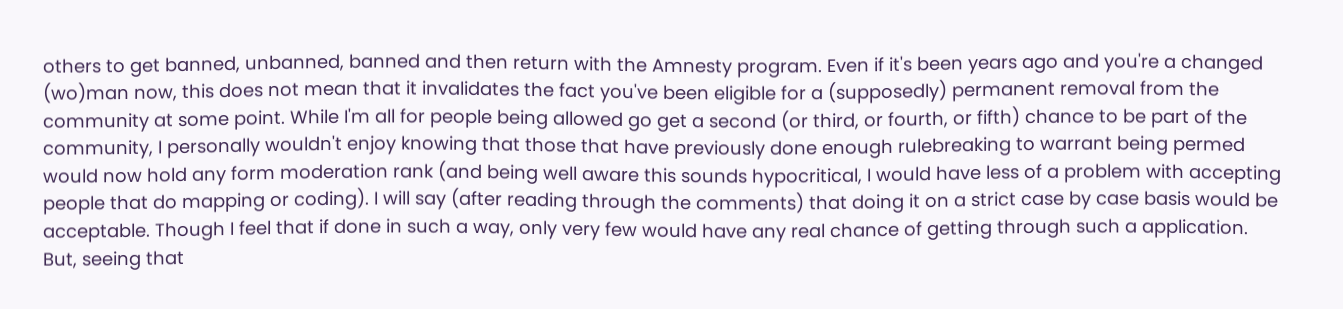others to get banned, unbanned, banned and then return with the Amnesty program. Even if it's been years ago and you're a changed (wo)man now, this does not mean that it invalidates the fact you've been eligible for a (supposedly) permanent removal from the community at some point. While I'm all for people being allowed go get a second (or third, or fourth, or fifth) chance to be part of the community, I personally wouldn't enjoy knowing that those that have previously done enough rulebreaking to warrant being permed would now hold any form moderation rank (and being well aware this sounds hypocritical, I would have less of a problem with accepting people that do mapping or coding). I will say (after reading through the comments) that doing it on a strict case by case basis would be acceptable. Though I feel that if done in such a way, only very few would have any real chance of getting through such a application. But, seeing that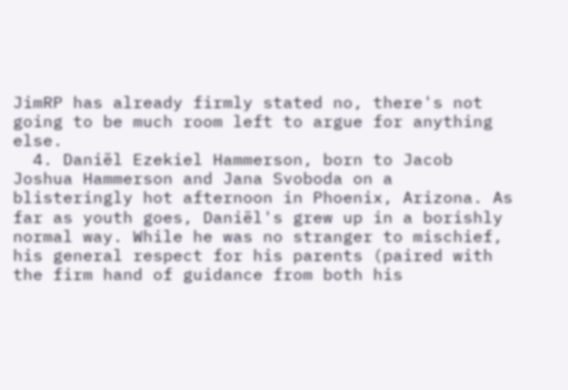JimRP has already firmly stated no, there's not going to be much room left to argue for anything else.
  4. Daniël Ezekiel Hammerson, born to Jacob Joshua Hammerson and Jana Svoboda on a blisteringly hot afternoon in Phoenix, Arizona. As far as youth goes, Daniël's grew up in a borishly normal way. While he was no stranger to mischief, his general respect for his parents (paired with the firm hand of guidance from both his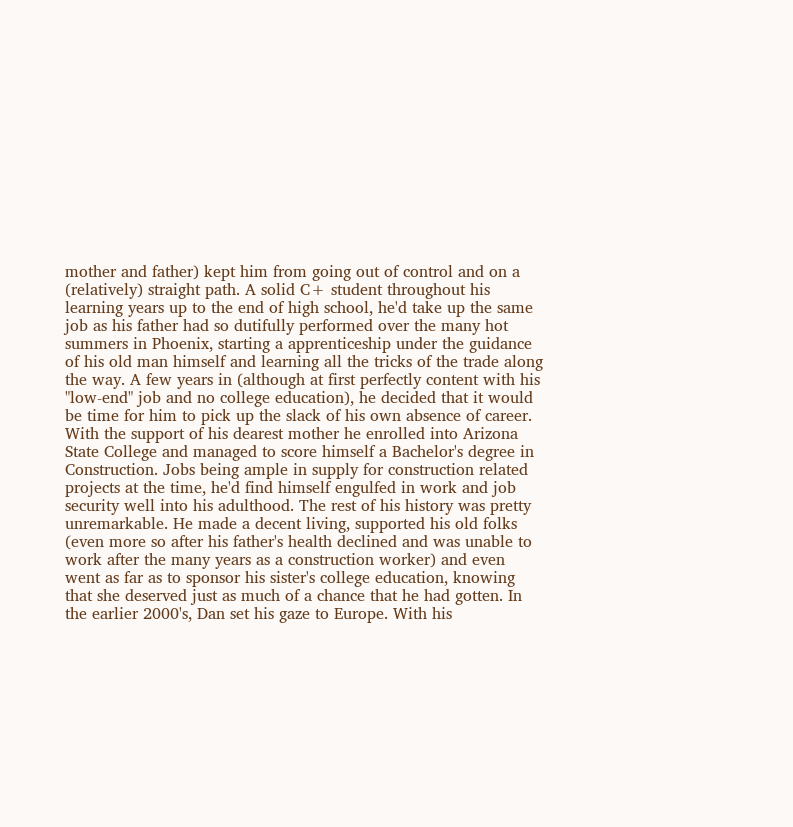mother and father) kept him from going out of control and on a (relatively) straight path. A solid C+ student throughout his learning years up to the end of high school, he'd take up the same job as his father had so dutifully performed over the many hot summers in Phoenix, starting a apprenticeship under the guidance of his old man himself and learning all the tricks of the trade along the way. A few years in (although at first perfectly content with his "low-end" job and no college education), he decided that it would be time for him to pick up the slack of his own absence of career. With the support of his dearest mother he enrolled into Arizona State College and managed to score himself a Bachelor's degree in Construction. Jobs being ample in supply for construction related projects at the time, he'd find himself engulfed in work and job security well into his adulthood. The rest of his history was pretty unremarkable. He made a decent living, supported his old folks (even more so after his father's health declined and was unable to work after the many years as a construction worker) and even went as far as to sponsor his sister's college education, knowing that she deserved just as much of a chance that he had gotten. In the earlier 2000's, Dan set his gaze to Europe. With his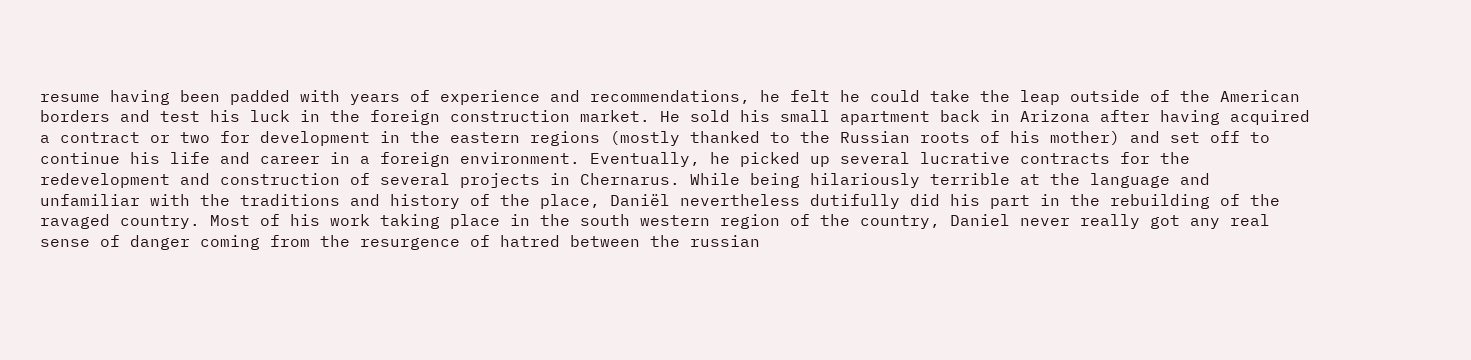resume having been padded with years of experience and recommendations, he felt he could take the leap outside of the American borders and test his luck in the foreign construction market. He sold his small apartment back in Arizona after having acquired a contract or two for development in the eastern regions (mostly thanked to the Russian roots of his mother) and set off to continue his life and career in a foreign environment. Eventually, he picked up several lucrative contracts for the redevelopment and construction of several projects in Chernarus. While being hilariously terrible at the language and unfamiliar with the traditions and history of the place, Daniël nevertheless dutifully did his part in the rebuilding of the ravaged country. Most of his work taking place in the south western region of the country, Daniel never really got any real sense of danger coming from the resurgence of hatred between the russian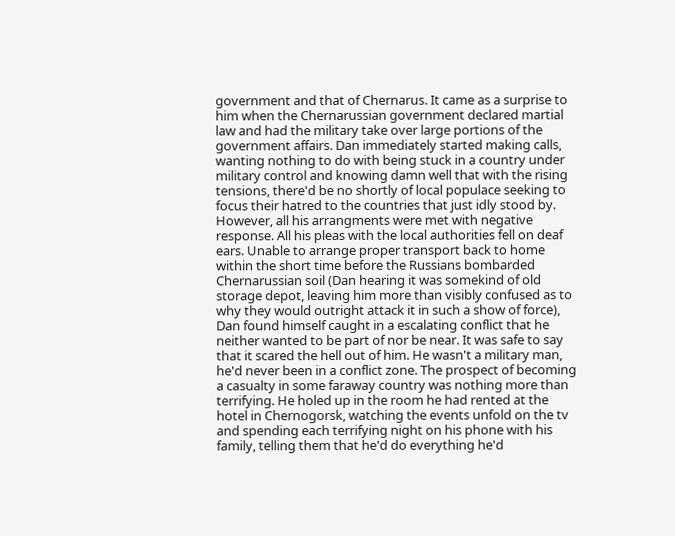government and that of Chernarus. It came as a surprise to him when the Chernarussian government declared martial law and had the military take over large portions of the government affairs. Dan immediately started making calls, wanting nothing to do with being stuck in a country under military control and knowing damn well that with the rising tensions, there'd be no shortly of local populace seeking to focus their hatred to the countries that just idly stood by. However, all his arrangments were met with negative response. All his pleas with the local authorities fell on deaf ears. Unable to arrange proper transport back to home within the short time before the Russians bombarded Chernarussian soil (Dan hearing it was somekind of old storage depot, leaving him more than visibly confused as to why they would outright attack it in such a show of force), Dan found himself caught in a escalating conflict that he neither wanted to be part of nor be near. It was safe to say that it scared the hell out of him. He wasn't a military man, he'd never been in a conflict zone. The prospect of becoming a casualty in some faraway country was nothing more than terrifying. He holed up in the room he had rented at the hotel in Chernogorsk, watching the events unfold on the tv and spending each terrifying night on his phone with his family, telling them that he'd do everything he'd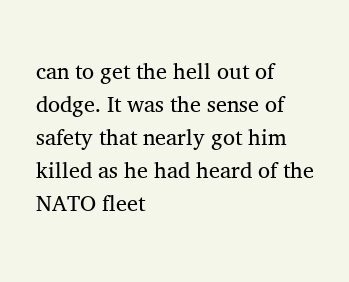can to get the hell out of dodge. It was the sense of safety that nearly got him killed as he had heard of the NATO fleet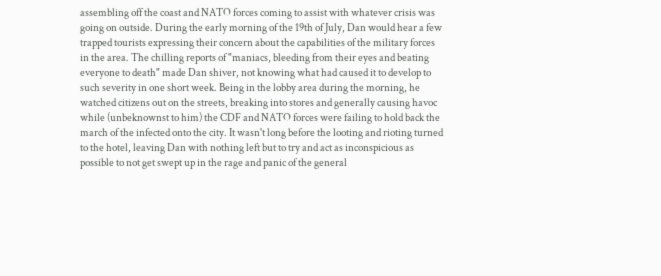assembling off the coast and NATO forces coming to assist with whatever crisis was going on outside. During the early morning of the 19th of July, Dan would hear a few trapped tourists expressing their concern about the capabilities of the military forces in the area. The chilling reports of "maniacs, bleeding from their eyes and beating everyone to death" made Dan shiver, not knowing what had caused it to develop to such severity in one short week. Being in the lobby area during the morning, he watched citizens out on the streets, breaking into stores and generally causing havoc while (unbeknownst to him) the CDF and NATO forces were failing to hold back the march of the infected onto the city. It wasn't long before the looting and rioting turned to the hotel, leaving Dan with nothing left but to try and act as inconspicious as possible to not get swept up in the rage and panic of the general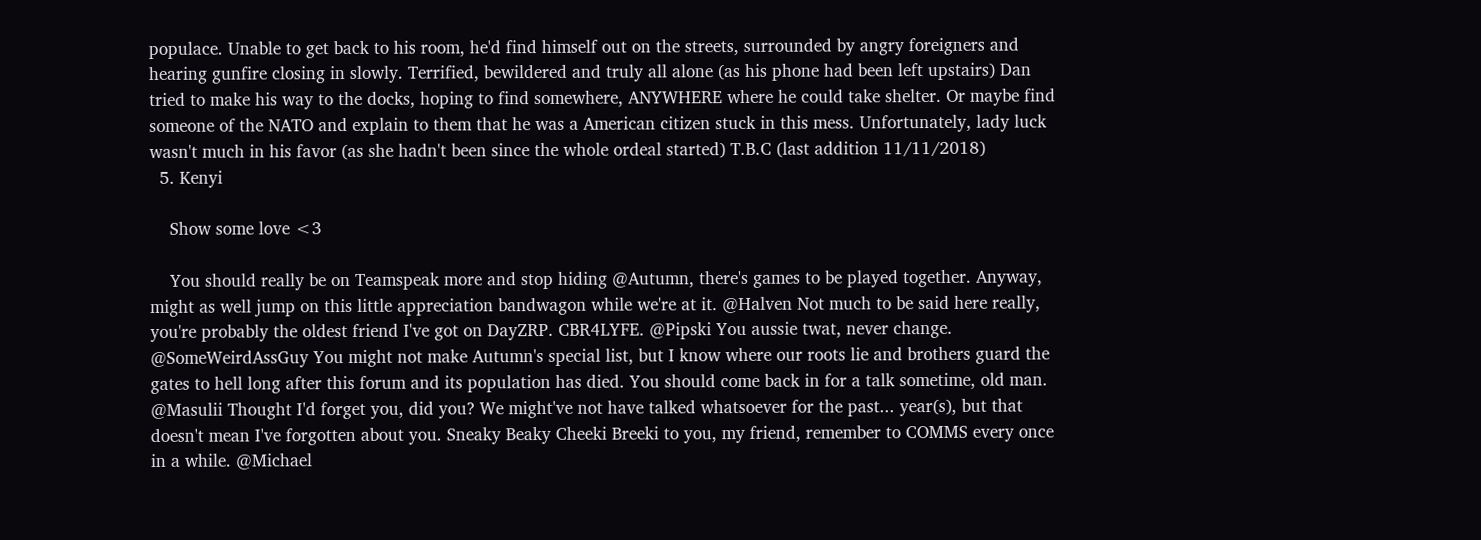populace. Unable to get back to his room, he'd find himself out on the streets, surrounded by angry foreigners and hearing gunfire closing in slowly. Terrified, bewildered and truly all alone (as his phone had been left upstairs) Dan tried to make his way to the docks, hoping to find somewhere, ANYWHERE where he could take shelter. Or maybe find someone of the NATO and explain to them that he was a American citizen stuck in this mess. Unfortunately, lady luck wasn't much in his favor (as she hadn't been since the whole ordeal started) T.B.C (last addition 11/11/2018)
  5. Kenyi

    Show some love <3

    You should really be on Teamspeak more and stop hiding @Autumn, there's games to be played together. Anyway, might as well jump on this little appreciation bandwagon while we're at it. @Halven Not much to be said here really, you're probably the oldest friend I've got on DayZRP. CBR4LYFE. @Pipski You aussie twat, never change. @SomeWeirdAssGuy You might not make Autumn's special list, but I know where our roots lie and brothers guard the gates to hell long after this forum and its population has died. You should come back in for a talk sometime, old man. @Masulii Thought I'd forget you, did you? We might've not have talked whatsoever for the past... year(s), but that doesn't mean I've forgotten about you. Sneaky Beaky Cheeki Breeki to you, my friend, remember to COMMS every once in a while. @Michael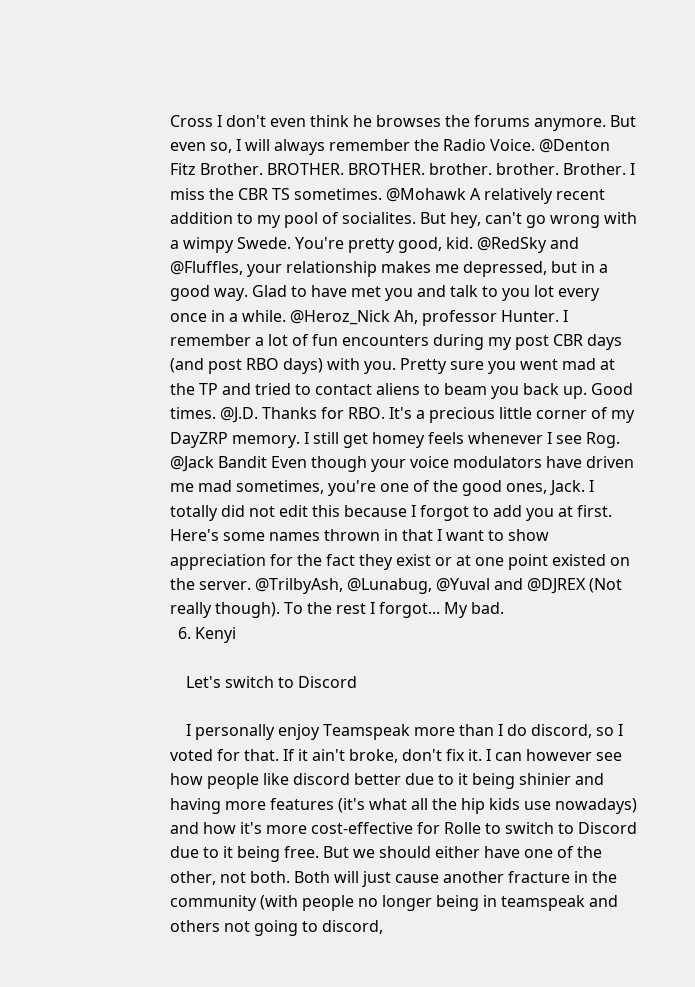Cross I don't even think he browses the forums anymore. But even so, I will always remember the Radio Voice. @Denton Fitz Brother. BROTHER. BROTHER. brother. brother. Brother. I miss the CBR TS sometimes. @Mohawk A relatively recent addition to my pool of socialites. But hey, can't go wrong with a wimpy Swede. You're pretty good, kid. @RedSky and @Fluffles, your relationship makes me depressed, but in a good way. Glad to have met you and talk to you lot every once in a while. @Heroz_Nick Ah, professor Hunter. I remember a lot of fun encounters during my post CBR days (and post RBO days) with you. Pretty sure you went mad at the TP and tried to contact aliens to beam you back up. Good times. @J.D. Thanks for RBO. It's a precious little corner of my DayZRP memory. I still get homey feels whenever I see Rog. @Jack Bandit Even though your voice modulators have driven me mad sometimes, you're one of the good ones, Jack. I totally did not edit this because I forgot to add you at first. Here's some names thrown in that I want to show appreciation for the fact they exist or at one point existed on the server. @TrilbyAsh, @Lunabug, @Yuval and @DJREX (Not really though). To the rest I forgot... My bad.
  6. Kenyi

    Let's switch to Discord

    I personally enjoy Teamspeak more than I do discord, so I voted for that. If it ain't broke, don't fix it. I can however see how people like discord better due to it being shinier and having more features (it's what all the hip kids use nowadays) and how it's more cost-effective for Rolle to switch to Discord due to it being free. But we should either have one of the other, not both. Both will just cause another fracture in the community (with people no longer being in teamspeak and others not going to discord,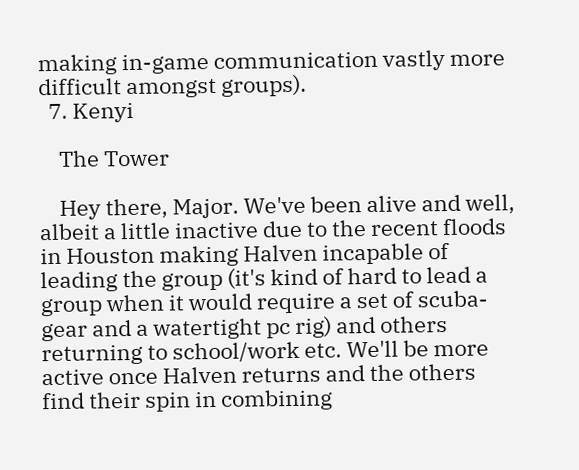making in-game communication vastly more difficult amongst groups).
  7. Kenyi

    The Tower

    Hey there, Major. We've been alive and well, albeit a little inactive due to the recent floods in Houston making Halven incapable of leading the group (it's kind of hard to lead a group when it would require a set of scuba-gear and a watertight pc rig) and others returning to school/work etc. We'll be more active once Halven returns and the others find their spin in combining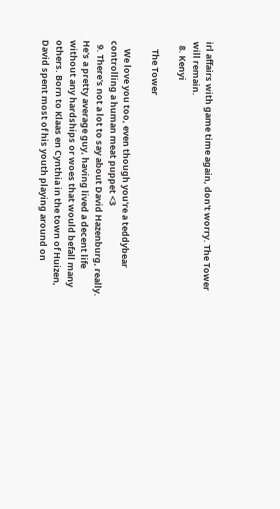irl affairs with game time again, don't worry. The Tower will remain.
  8. Kenyi

    The Tower

    We love you too, even though you're a teddybear controlling a human meat puppet <3
  9. There's not a lot to say about David Hazenburg, really. He's a pretty average guy, having lived a decent life without any hardships or woes that would befall many others. Born to Klaas en Cynthia in the town of Huizen, David spent most of his youth playing around on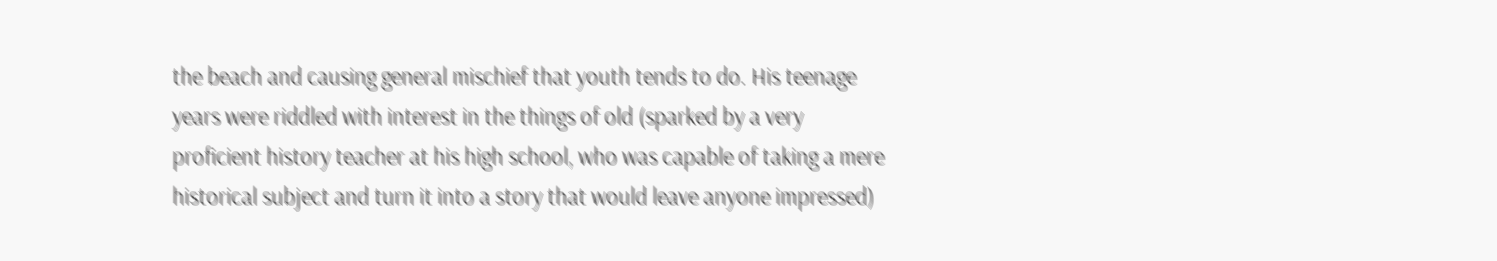the beach and causing general mischief that youth tends to do. His teenage years were riddled with interest in the things of old (sparked by a very proficient history teacher at his high school, who was capable of taking a mere historical subject and turn it into a story that would leave anyone impressed)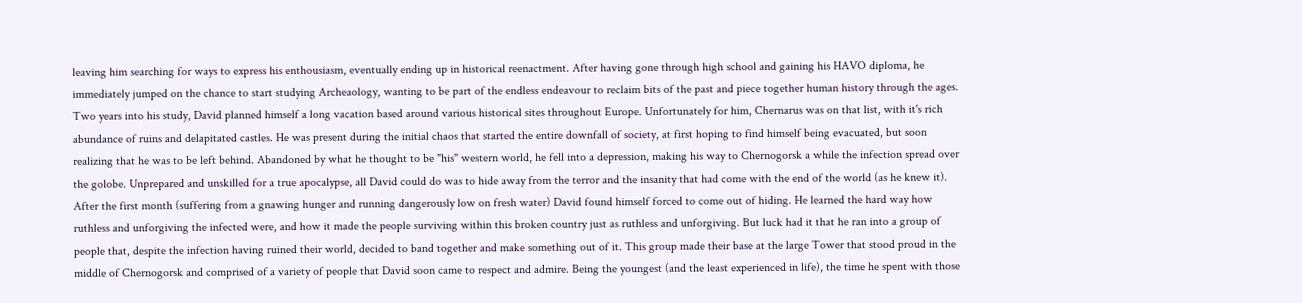leaving him searching for ways to express his enthousiasm, eventually ending up in historical reenactment. After having gone through high school and gaining his HAVO diploma, he immediately jumped on the chance to start studying Archeaology, wanting to be part of the endless endeavour to reclaim bits of the past and piece together human history through the ages. Two years into his study, David planned himself a long vacation based around various historical sites throughout Europe. Unfortunately for him, Chernarus was on that list, with it's rich abundance of ruins and delapitated castles. He was present during the initial chaos that started the entire downfall of society, at first hoping to find himself being evacuated, but soon realizing that he was to be left behind. Abandoned by what he thought to be "his" western world, he fell into a depression, making his way to Chernogorsk a while the infection spread over the golobe. Unprepared and unskilled for a true apocalypse, all David could do was to hide away from the terror and the insanity that had come with the end of the world (as he knew it). After the first month (suffering from a gnawing hunger and running dangerously low on fresh water) David found himself forced to come out of hiding. He learned the hard way how ruthless and unforgiving the infected were, and how it made the people surviving within this broken country just as ruthless and unforgiving. But luck had it that he ran into a group of people that, despite the infection having ruined their world, decided to band together and make something out of it. This group made their base at the large Tower that stood proud in the middle of Chernogorsk and comprised of a variety of people that David soon came to respect and admire. Being the youngest (and the least experienced in life), the time he spent with those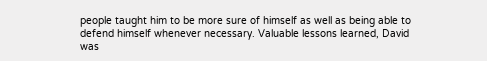people taught him to be more sure of himself as well as being able to defend himself whenever necessary. Valuable lessons learned, David was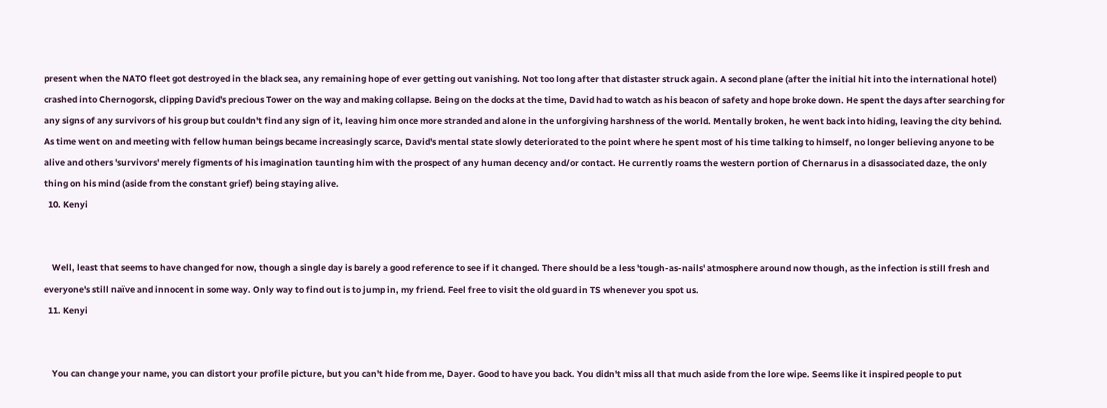present when the NATO fleet got destroyed in the black sea, any remaining hope of ever getting out vanishing. Not too long after that distaster struck again. A second plane (after the initial hit into the international hotel) crashed into Chernogorsk, clipping David's precious Tower on the way and making collapse. Being on the docks at the time, David had to watch as his beacon of safety and hope broke down. He spent the days after searching for any signs of any survivors of his group but couldn't find any sign of it, leaving him once more stranded and alone in the unforgiving harshness of the world. Mentally broken, he went back into hiding, leaving the city behind. As time went on and meeting with fellow human beings became increasingly scarce, David's mental state slowly deteriorated to the point where he spent most of his time talking to himself, no longer believing anyone to be alive and others 'survivors' merely figments of his imagination taunting him with the prospect of any human decency and/or contact. He currently roams the western portion of Chernarus in a disassociated daze, the only thing on his mind (aside from the constant grief) being staying alive.
  10. Kenyi


    Well, least that seems to have changed for now, though a single day is barely a good reference to see if it changed. There should be a less 'tough-as-nails' atmosphere around now though, as the infection is still fresh and everyone's still naïve and innocent in some way. Only way to find out is to jump in, my friend. Feel free to visit the old guard in TS whenever you spot us.
  11. Kenyi


    You can change your name, you can distort your profile picture, but you can't hide from me, Dayer. Good to have you back. You didn't miss all that much aside from the lore wipe. Seems like it inspired people to put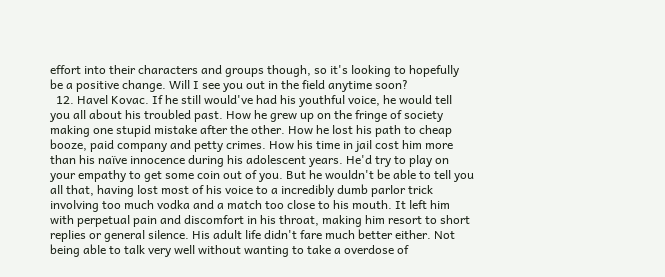effort into their characters and groups though, so it's looking to hopefully be a positive change. Will I see you out in the field anytime soon?
  12. Havel Kovac. If he still would've had his youthful voice, he would tell you all about his troubled past. How he grew up on the fringe of society making one stupid mistake after the other. How he lost his path to cheap booze, paid company and petty crimes. How his time in jail cost him more than his naïve innocence during his adolescent years. He'd try to play on your empathy to get some coin out of you. But he wouldn't be able to tell you all that, having lost most of his voice to a incredibly dumb parlor trick involving too much vodka and a match too close to his mouth. It left him with perpetual pain and discomfort in his throat, making him resort to short replies or general silence. His adult life didn't fare much better either. Not being able to talk very well without wanting to take a overdose of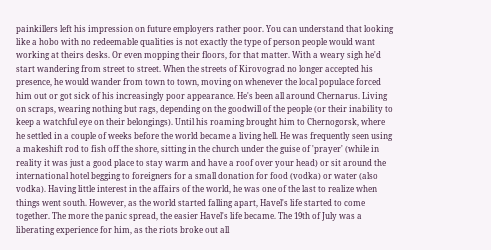painkillers left his impression on future employers rather poor. You can understand that looking like a hobo with no redeemable qualities is not exactly the type of person people would want working at theirs desks. Or even mopping their floors, for that matter. With a weary sigh he'd start wandering from street to street. When the streets of Kirovograd no longer accepted his presence, he would wander from town to town, moving on whenever the local populace forced him out or got sick of his increasingly poor appearance. He's been all around Chernarus. Living on scraps, wearing nothing but rags, depending on the goodwill of the people (or their inability to keep a watchful eye on their belongings). Until his roaming brought him to Chernogorsk, where he settled in a couple of weeks before the world became a living hell. He was frequently seen using a makeshift rod to fish off the shore, sitting in the church under the guise of 'prayer' (while in reality it was just a good place to stay warm and have a roof over your head) or sit around the international hotel begging to foreigners for a small donation for food (vodka) or water (also vodka). Having little interest in the affairs of the world, he was one of the last to realize when things went south. However, as the world started falling apart, Havel's life started to come together. The more the panic spread, the easier Havel's life became. The 19th of July was a liberating experience for him, as the riots broke out all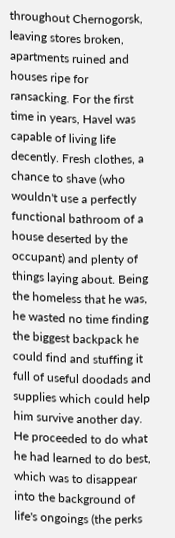throughout Chernogorsk, leaving stores broken, apartments ruined and houses ripe for ransacking. For the first time in years, Havel was capable of living life decently. Fresh clothes, a chance to shave (who wouldn't use a perfectly functional bathroom of a house deserted by the occupant) and plenty of things laying about. Being the homeless that he was, he wasted no time finding the biggest backpack he could find and stuffing it full of useful doodads and supplies which could help him survive another day. He proceeded to do what he had learned to do best, which was to disappear into the background of life's ongoings (the perks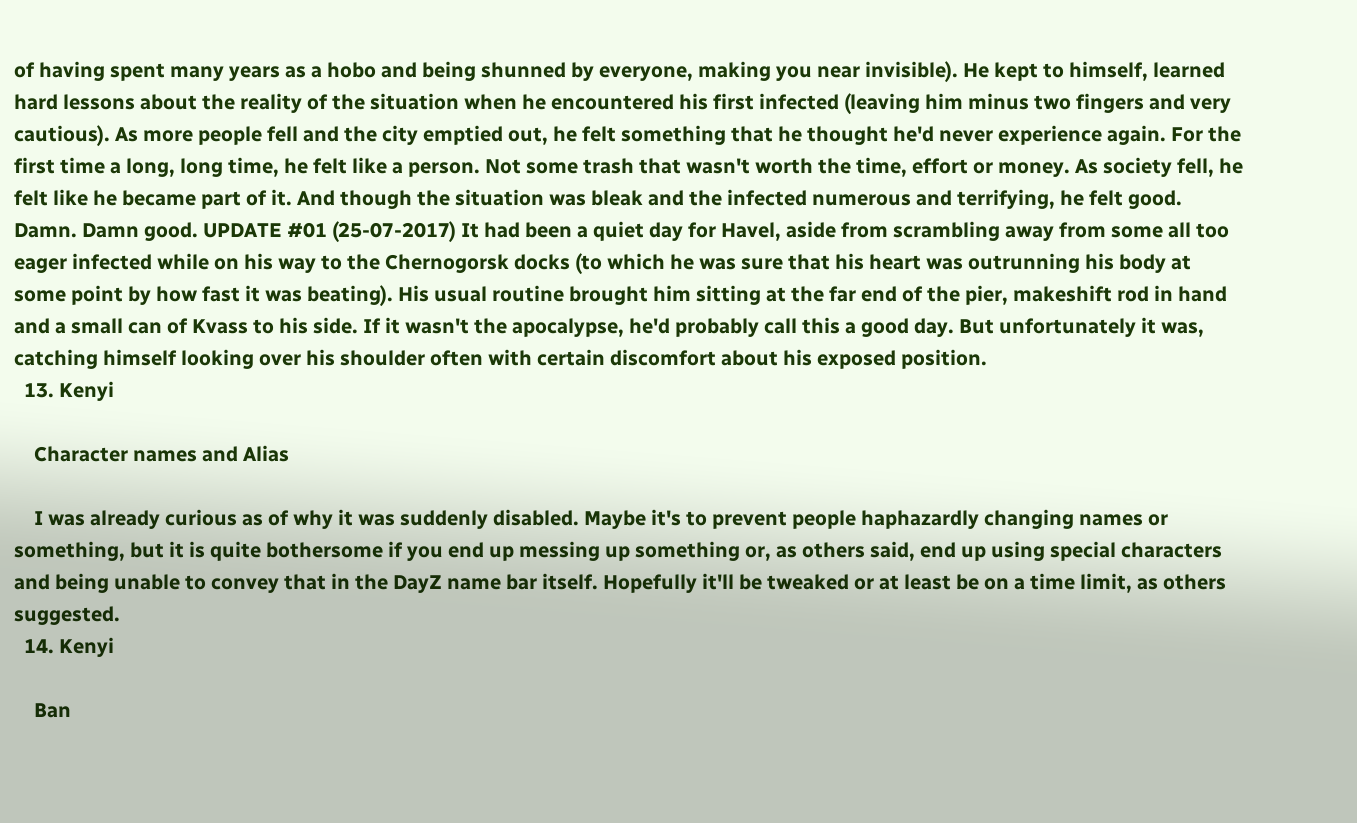of having spent many years as a hobo and being shunned by everyone, making you near invisible). He kept to himself, learned hard lessons about the reality of the situation when he encountered his first infected (leaving him minus two fingers and very cautious). As more people fell and the city emptied out, he felt something that he thought he'd never experience again. For the first time a long, long time, he felt like a person. Not some trash that wasn't worth the time, effort or money. As society fell, he felt like he became part of it. And though the situation was bleak and the infected numerous and terrifying, he felt good. Damn. Damn good. UPDATE #01 (25-07-2017) It had been a quiet day for Havel, aside from scrambling away from some all too eager infected while on his way to the Chernogorsk docks (to which he was sure that his heart was outrunning his body at some point by how fast it was beating). His usual routine brought him sitting at the far end of the pier, makeshift rod in hand and a small can of Kvass to his side. If it wasn't the apocalypse, he'd probably call this a good day. But unfortunately it was, catching himself looking over his shoulder often with certain discomfort about his exposed position.
  13. Kenyi

    Character names and Alias

    I was already curious as of why it was suddenly disabled. Maybe it's to prevent people haphazardly changing names or something, but it is quite bothersome if you end up messing up something or, as others said, end up using special characters and being unable to convey that in the DayZ name bar itself. Hopefully it'll be tweaked or at least be on a time limit, as others suggested.
  14. Kenyi

    Ban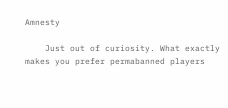Amnesty

    Just out of curiosity. What exactly makes you prefer permabanned players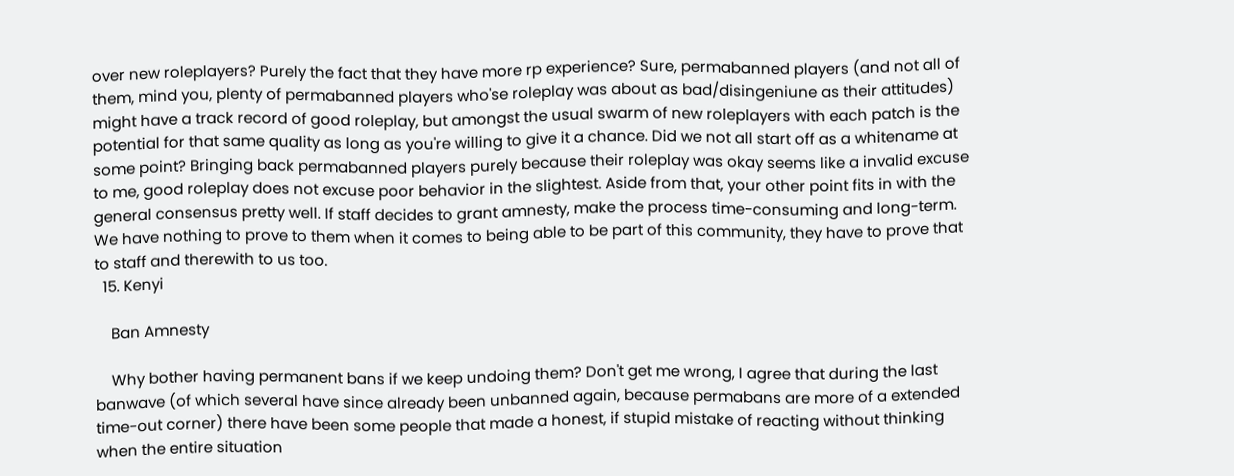over new roleplayers? Purely the fact that they have more rp experience? Sure, permabanned players (and not all of them, mind you, plenty of permabanned players who'se roleplay was about as bad/disingeniune as their attitudes) might have a track record of good roleplay, but amongst the usual swarm of new roleplayers with each patch is the potential for that same quality as long as you're willing to give it a chance. Did we not all start off as a whitename at some point? Bringing back permabanned players purely because their roleplay was okay seems like a invalid excuse to me, good roleplay does not excuse poor behavior in the slightest. Aside from that, your other point fits in with the general consensus pretty well. If staff decides to grant amnesty, make the process time-consuming and long-term. We have nothing to prove to them when it comes to being able to be part of this community, they have to prove that to staff and therewith to us too.
  15. Kenyi

    Ban Amnesty

    Why bother having permanent bans if we keep undoing them? Don't get me wrong, I agree that during the last banwave (of which several have since already been unbanned again, because permabans are more of a extended time-out corner) there have been some people that made a honest, if stupid mistake of reacting without thinking when the entire situation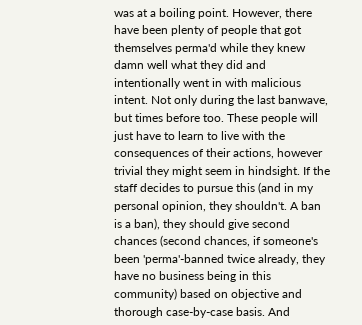was at a boiling point. However, there have been plenty of people that got themselves perma'd while they knew damn well what they did and intentionally went in with malicious intent. Not only during the last banwave, but times before too. These people will just have to learn to live with the consequences of their actions, however trivial they might seem in hindsight. If the staff decides to pursue this (and in my personal opinion, they shouldn't. A ban is a ban), they should give second chances (second chances, if someone's been 'perma'-banned twice already, they have no business being in this community) based on objective and thorough case-by-case basis. And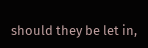should they be let in,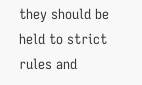they should be held to strict rules and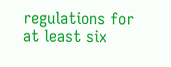regulations for at least six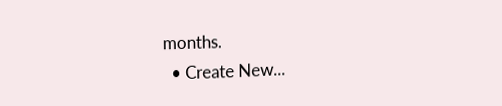months.
  • Create New...